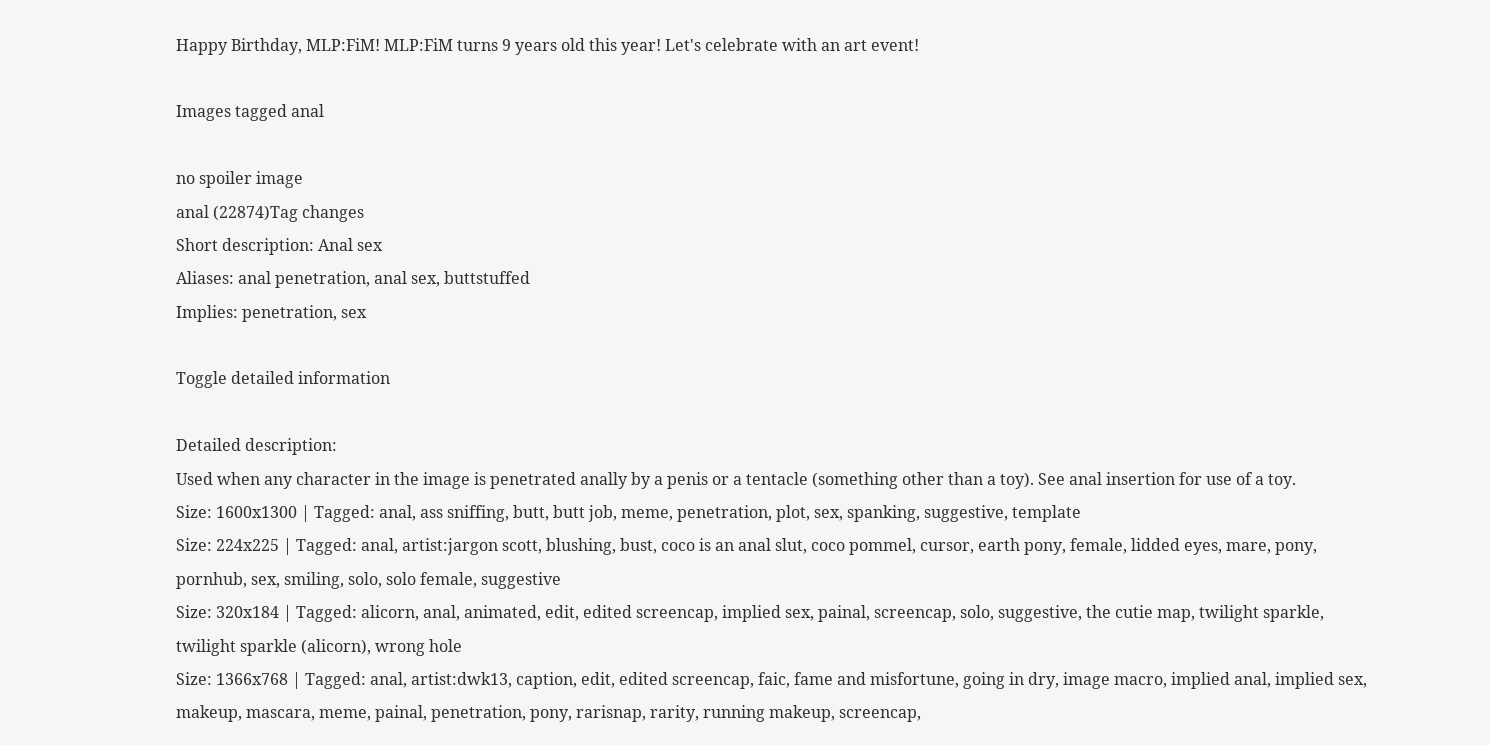Happy Birthday, MLP:FiM! MLP:FiM turns 9 years old this year! Let's celebrate with an art event!

Images tagged anal

no spoiler image
anal (22874)Tag changes
Short description: Anal sex
Aliases: anal penetration, anal sex, buttstuffed
Implies: penetration, sex

Toggle detailed information

Detailed description:
Used when any character in the image is penetrated anally by a penis or a tentacle (something other than a toy). See anal insertion for use of a toy.
Size: 1600x1300 | Tagged: anal, ass sniffing, butt, butt job, meme, penetration, plot, sex, spanking, suggestive, template
Size: 224x225 | Tagged: anal, artist:jargon scott, blushing, bust, coco is an anal slut, coco pommel, cursor, earth pony, female, lidded eyes, mare, pony, pornhub, sex, smiling, solo, solo female, suggestive
Size: 320x184 | Tagged: alicorn, anal, animated, edit, edited screencap, implied sex, painal, screencap, solo, suggestive, the cutie map, twilight sparkle, twilight sparkle (alicorn), wrong hole
Size: 1366x768 | Tagged: anal, artist:dwk13, caption, edit, edited screencap, faic, fame and misfortune, going in dry, image macro, implied anal, implied sex, makeup, mascara, meme, painal, penetration, pony, rarisnap, rarity, running makeup, screencap,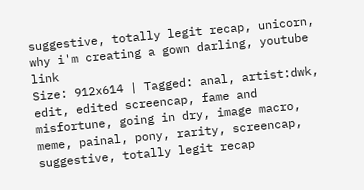suggestive, totally legit recap, unicorn, why i'm creating a gown darling, youtube link
Size: 912x614 | Tagged: anal, artist:dwk, edit, edited screencap, fame and misfortune, going in dry, image macro, meme, painal, pony, rarity, screencap, suggestive, totally legit recap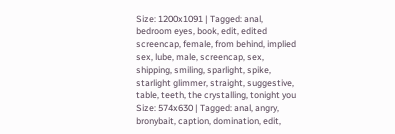Size: 1200x1091 | Tagged: anal, bedroom eyes, book, edit, edited screencap, female, from behind, implied sex, lube, male, screencap, sex, shipping, smiling, sparlight, spike, starlight glimmer, straight, suggestive, table, teeth, the crystalling, tonight you
Size: 574x630 | Tagged: anal, angry, bronybait, caption, domination, edit,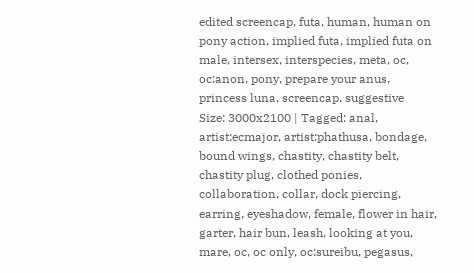edited screencap, futa, human, human on pony action, implied futa, implied futa on male, intersex, interspecies, meta, oc, oc:anon, pony, prepare your anus, princess luna, screencap, suggestive
Size: 3000x2100 | Tagged: anal, artist:ecmajor, artist:phathusa, bondage, bound wings, chastity, chastity belt, chastity plug, clothed ponies, collaboration, collar, dock piercing, earring, eyeshadow, female, flower in hair, garter, hair bun, leash, looking at you, mare, oc, oc only, oc:sureibu, pegasus,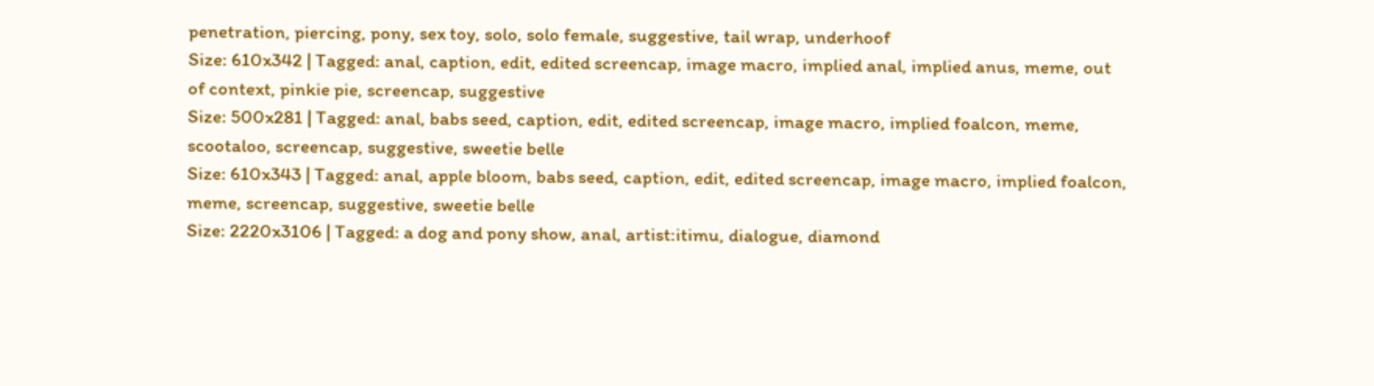penetration, piercing, pony, sex toy, solo, solo female, suggestive, tail wrap, underhoof
Size: 610x342 | Tagged: anal, caption, edit, edited screencap, image macro, implied anal, implied anus, meme, out of context, pinkie pie, screencap, suggestive
Size: 500x281 | Tagged: anal, babs seed, caption, edit, edited screencap, image macro, implied foalcon, meme, scootaloo, screencap, suggestive, sweetie belle
Size: 610x343 | Tagged: anal, apple bloom, babs seed, caption, edit, edited screencap, image macro, implied foalcon, meme, screencap, suggestive, sweetie belle
Size: 2220x3106 | Tagged: a dog and pony show, anal, artist:itimu, dialogue, diamond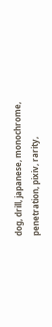dog, drill, japanese, monochrome, penetration, pixiv, rarity,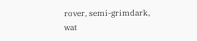rover, semi-grimdark, wat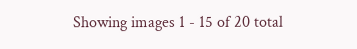Showing images 1 - 15 of 20 total